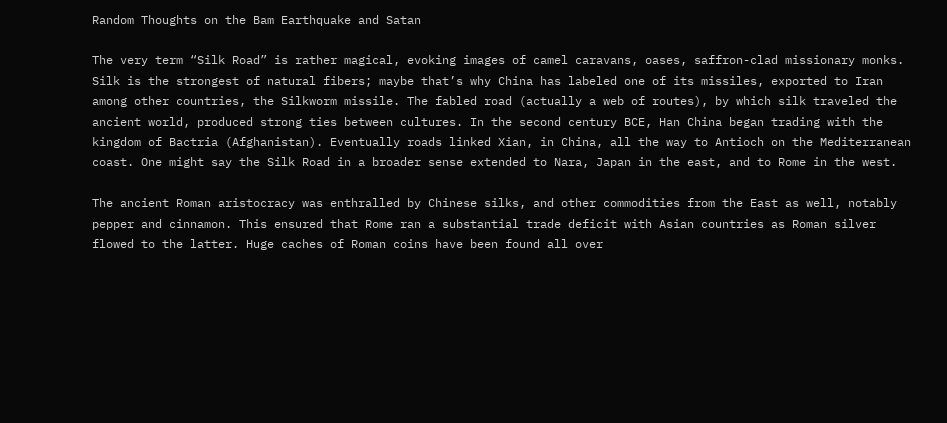Random Thoughts on the Bam Earthquake and Satan

The very term “Silk Road” is rather magical, evoking images of camel caravans, oases, saffron-clad missionary monks. Silk is the strongest of natural fibers; maybe that’s why China has labeled one of its missiles, exported to Iran among other countries, the Silkworm missile. The fabled road (actually a web of routes), by which silk traveled the ancient world, produced strong ties between cultures. In the second century BCE, Han China began trading with the kingdom of Bactria (Afghanistan). Eventually roads linked Xian, in China, all the way to Antioch on the Mediterranean coast. One might say the Silk Road in a broader sense extended to Nara, Japan in the east, and to Rome in the west.

The ancient Roman aristocracy was enthralled by Chinese silks, and other commodities from the East as well, notably pepper and cinnamon. This ensured that Rome ran a substantial trade deficit with Asian countries as Roman silver flowed to the latter. Huge caches of Roman coins have been found all over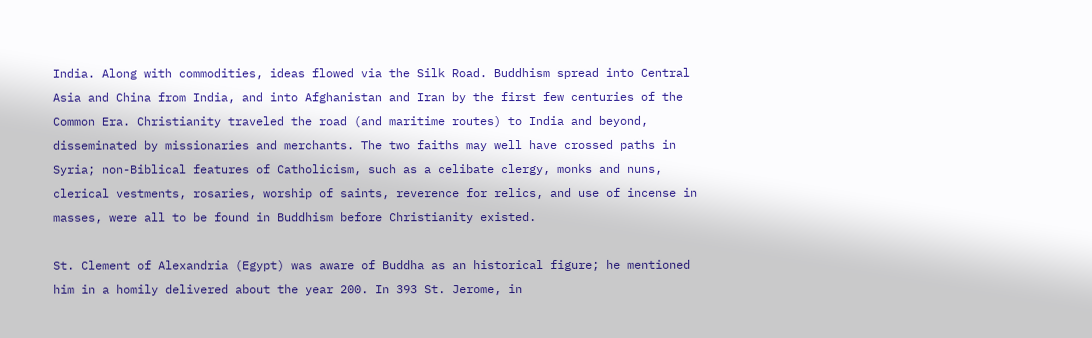India. Along with commodities, ideas flowed via the Silk Road. Buddhism spread into Central Asia and China from India, and into Afghanistan and Iran by the first few centuries of the Common Era. Christianity traveled the road (and maritime routes) to India and beyond, disseminated by missionaries and merchants. The two faiths may well have crossed paths in Syria; non-Biblical features of Catholicism, such as a celibate clergy, monks and nuns, clerical vestments, rosaries, worship of saints, reverence for relics, and use of incense in masses, were all to be found in Buddhism before Christianity existed.

St. Clement of Alexandria (Egypt) was aware of Buddha as an historical figure; he mentioned him in a homily delivered about the year 200. In 393 St. Jerome, in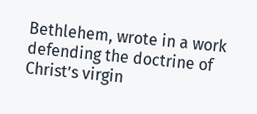Bethlehem, wrote in a work defending the doctrine of Christ’s virgin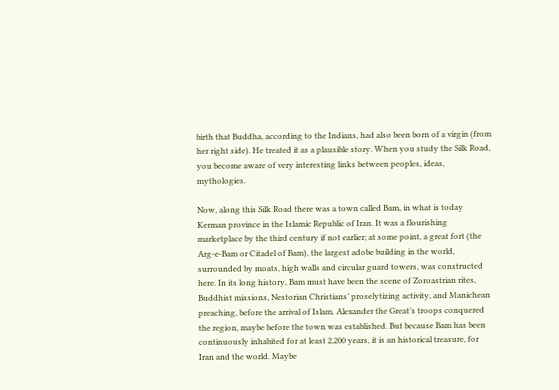birth that Buddha, according to the Indians, had also been born of a virgin (from her right side). He treated it as a plausible story. When you study the Silk Road, you become aware of very interesting links between peoples, ideas, mythologies.

Now, along this Silk Road there was a town called Bam, in what is today Kerman province in the Islamic Republic of Iran. It was a flourishing marketplace by the third century if not earlier; at some point, a great fort (the Arg-e-Bam or Citadel of Bam), the largest adobe building in the world, surrounded by moats, high walls and circular guard towers, was constructed here. In its long history, Bam must have been the scene of Zoroastrian rites, Buddhist missions, Nestorian Christians’ proselytizing activity, and Manichean preaching, before the arrival of Islam. Alexander the Great’s troops conquered the region, maybe before the town was established. But because Bam has been continuously inhabited for at least 2,200 years, it is an historical treasure, for Iran and the world. Maybe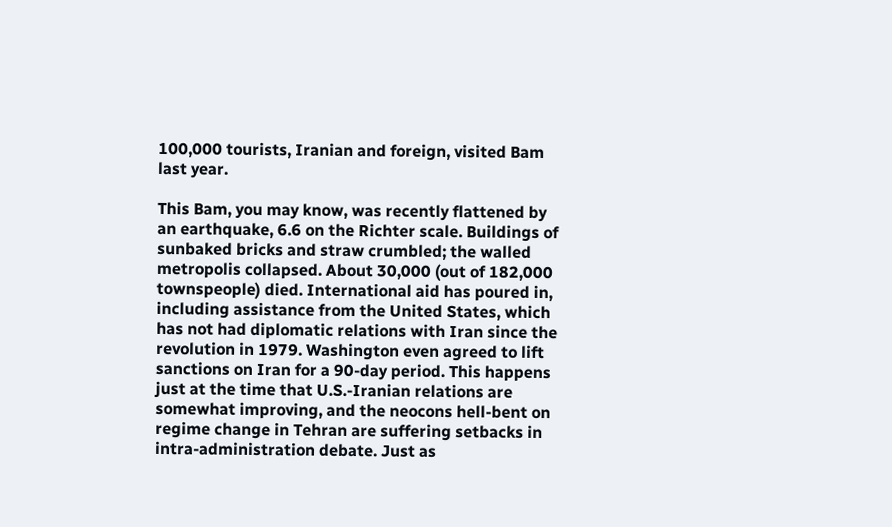100,000 tourists, Iranian and foreign, visited Bam last year.

This Bam, you may know, was recently flattened by an earthquake, 6.6 on the Richter scale. Buildings of sunbaked bricks and straw crumbled; the walled metropolis collapsed. About 30,000 (out of 182,000 townspeople) died. International aid has poured in, including assistance from the United States, which has not had diplomatic relations with Iran since the revolution in 1979. Washington even agreed to lift sanctions on Iran for a 90-day period. This happens just at the time that U.S.-Iranian relations are somewhat improving, and the neocons hell-bent on regime change in Tehran are suffering setbacks in intra-administration debate. Just as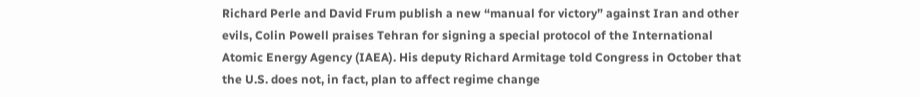Richard Perle and David Frum publish a new “manual for victory” against Iran and other evils, Colin Powell praises Tehran for signing a special protocol of the International Atomic Energy Agency (IAEA). His deputy Richard Armitage told Congress in October that the U.S. does not, in fact, plan to affect regime change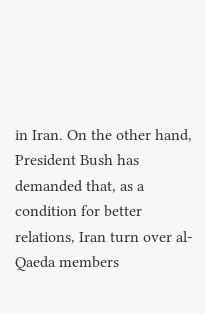in Iran. On the other hand, President Bush has demanded that, as a condition for better relations, Iran turn over al-Qaeda members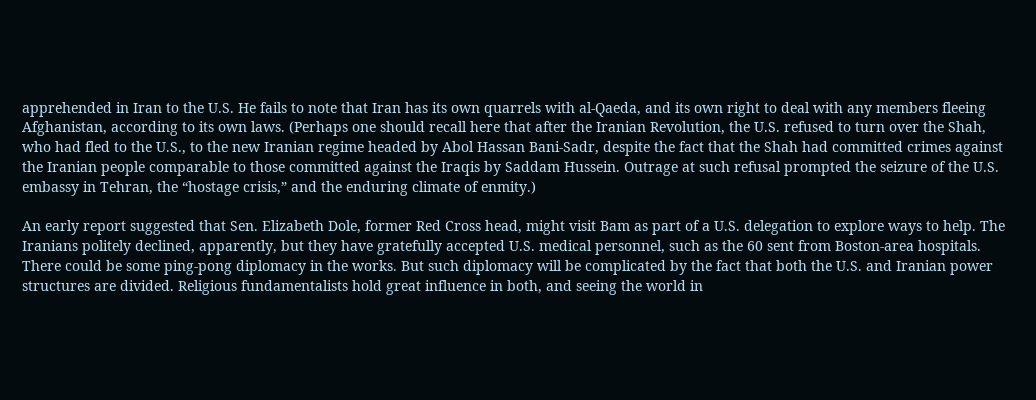apprehended in Iran to the U.S. He fails to note that Iran has its own quarrels with al-Qaeda, and its own right to deal with any members fleeing Afghanistan, according to its own laws. (Perhaps one should recall here that after the Iranian Revolution, the U.S. refused to turn over the Shah, who had fled to the U.S., to the new Iranian regime headed by Abol Hassan Bani-Sadr, despite the fact that the Shah had committed crimes against the Iranian people comparable to those committed against the Iraqis by Saddam Hussein. Outrage at such refusal prompted the seizure of the U.S. embassy in Tehran, the “hostage crisis,” and the enduring climate of enmity.)

An early report suggested that Sen. Elizabeth Dole, former Red Cross head, might visit Bam as part of a U.S. delegation to explore ways to help. The Iranians politely declined, apparently, but they have gratefully accepted U.S. medical personnel, such as the 60 sent from Boston-area hospitals.
There could be some ping-pong diplomacy in the works. But such diplomacy will be complicated by the fact that both the U.S. and Iranian power structures are divided. Religious fundamentalists hold great influence in both, and seeing the world in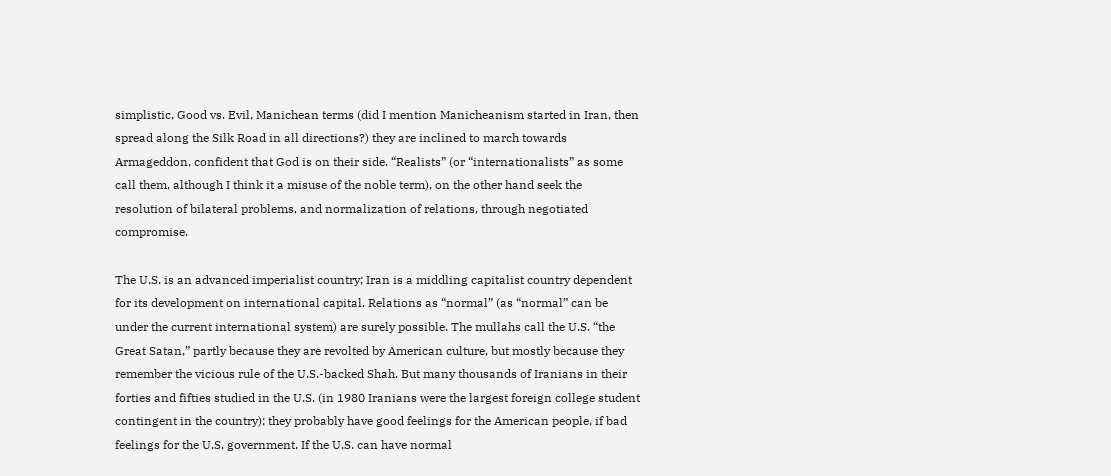simplistic, Good vs. Evil, Manichean terms (did I mention Manicheanism started in Iran, then spread along the Silk Road in all directions?) they are inclined to march towards Armageddon, confident that God is on their side. “Realists” (or “internationalists” as some call them, although I think it a misuse of the noble term), on the other hand seek the resolution of bilateral problems, and normalization of relations, through negotiated compromise.

The U.S. is an advanced imperialist country; Iran is a middling capitalist country dependent for its development on international capital. Relations as “normal” (as “normal” can be under the current international system) are surely possible. The mullahs call the U.S. “the Great Satan,” partly because they are revolted by American culture, but mostly because they remember the vicious rule of the U.S.-backed Shah. But many thousands of Iranians in their forties and fifties studied in the U.S. (in 1980 Iranians were the largest foreign college student contingent in the country); they probably have good feelings for the American people, if bad feelings for the U.S. government. If the U.S. can have normal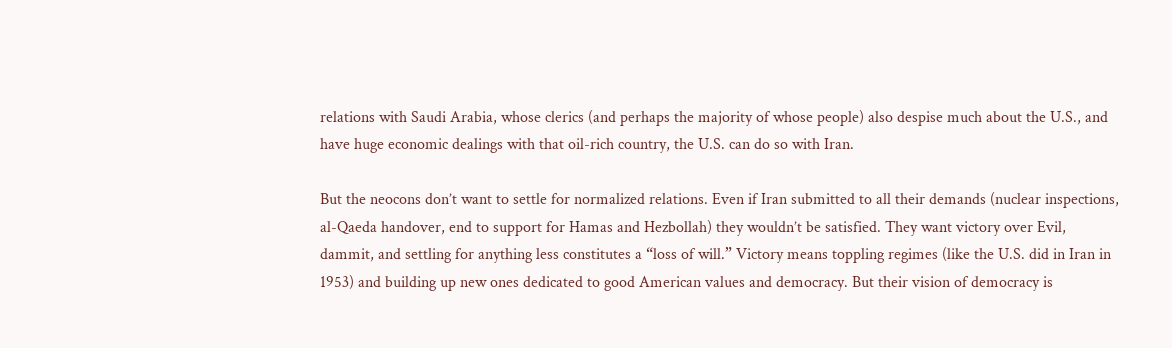relations with Saudi Arabia, whose clerics (and perhaps the majority of whose people) also despise much about the U.S., and have huge economic dealings with that oil-rich country, the U.S. can do so with Iran.

But the neocons don’t want to settle for normalized relations. Even if Iran submitted to all their demands (nuclear inspections, al-Qaeda handover, end to support for Hamas and Hezbollah) they wouldn’t be satisfied. They want victory over Evil, dammit, and settling for anything less constitutes a “loss of will.” Victory means toppling regimes (like the U.S. did in Iran in 1953) and building up new ones dedicated to good American values and democracy. But their vision of democracy is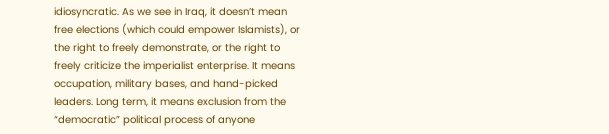idiosyncratic. As we see in Iraq, it doesn’t mean free elections (which could empower Islamists), or the right to freely demonstrate, or the right to freely criticize the imperialist enterprise. It means occupation, military bases, and hand-picked leaders. Long term, it means exclusion from the “democratic” political process of anyone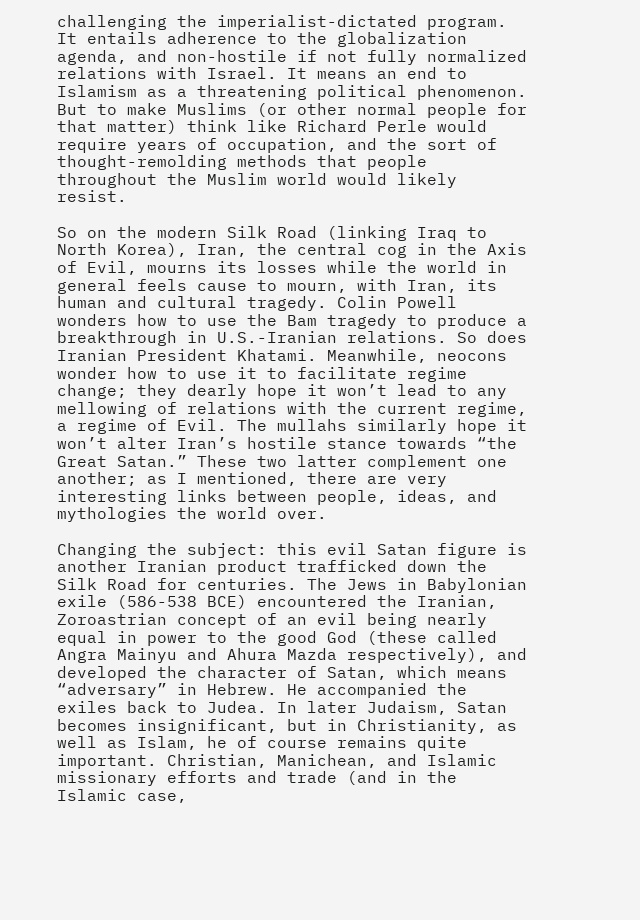challenging the imperialist-dictated program. It entails adherence to the globalization agenda, and non-hostile if not fully normalized relations with Israel. It means an end to Islamism as a threatening political phenomenon. But to make Muslims (or other normal people for that matter) think like Richard Perle would require years of occupation, and the sort of thought-remolding methods that people throughout the Muslim world would likely resist.

So on the modern Silk Road (linking Iraq to North Korea), Iran, the central cog in the Axis of Evil, mourns its losses while the world in general feels cause to mourn, with Iran, its human and cultural tragedy. Colin Powell wonders how to use the Bam tragedy to produce a breakthrough in U.S.-Iranian relations. So does Iranian President Khatami. Meanwhile, neocons wonder how to use it to facilitate regime change; they dearly hope it won’t lead to any mellowing of relations with the current regime, a regime of Evil. The mullahs similarly hope it won’t alter Iran’s hostile stance towards “the Great Satan.” These two latter complement one another; as I mentioned, there are very interesting links between people, ideas, and mythologies the world over.

Changing the subject: this evil Satan figure is another Iranian product trafficked down the Silk Road for centuries. The Jews in Babylonian exile (586-538 BCE) encountered the Iranian, Zoroastrian concept of an evil being nearly equal in power to the good God (these called Angra Mainyu and Ahura Mazda respectively), and developed the character of Satan, which means “adversary” in Hebrew. He accompanied the exiles back to Judea. In later Judaism, Satan becomes insignificant, but in Christianity, as well as Islam, he of course remains quite important. Christian, Manichean, and Islamic missionary efforts and trade (and in the Islamic case,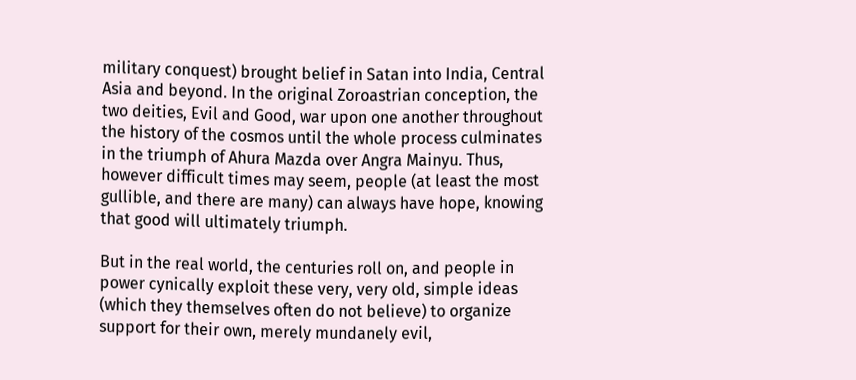military conquest) brought belief in Satan into India, Central Asia and beyond. In the original Zoroastrian conception, the two deities, Evil and Good, war upon one another throughout the history of the cosmos until the whole process culminates in the triumph of Ahura Mazda over Angra Mainyu. Thus, however difficult times may seem, people (at least the most gullible, and there are many) can always have hope, knowing that good will ultimately triumph.

But in the real world, the centuries roll on, and people in power cynically exploit these very, very old, simple ideas (which they themselves often do not believe) to organize support for their own, merely mundanely evil,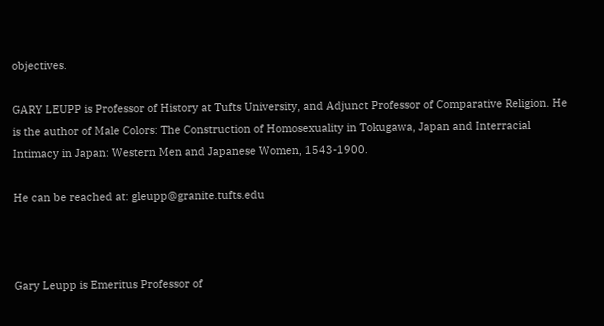objectives.

GARY LEUPP is Professor of History at Tufts University, and Adjunct Professor of Comparative Religion. He is the author of Male Colors: The Construction of Homosexuality in Tokugawa, Japan and Interracial Intimacy in Japan: Western Men and Japanese Women, 1543-1900.

He can be reached at: gleupp@granite.tufts.edu



Gary Leupp is Emeritus Professor of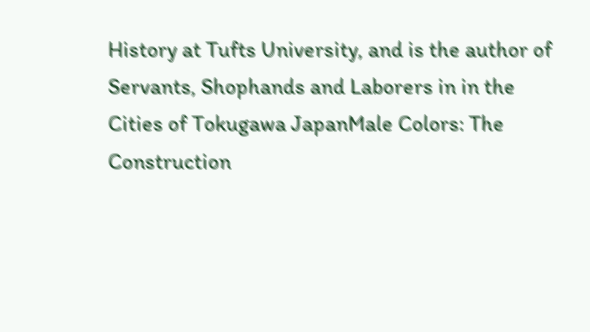History at Tufts University, and is the author of Servants, Shophands and Laborers in in the Cities of Tokugawa JapanMale Colors: The Construction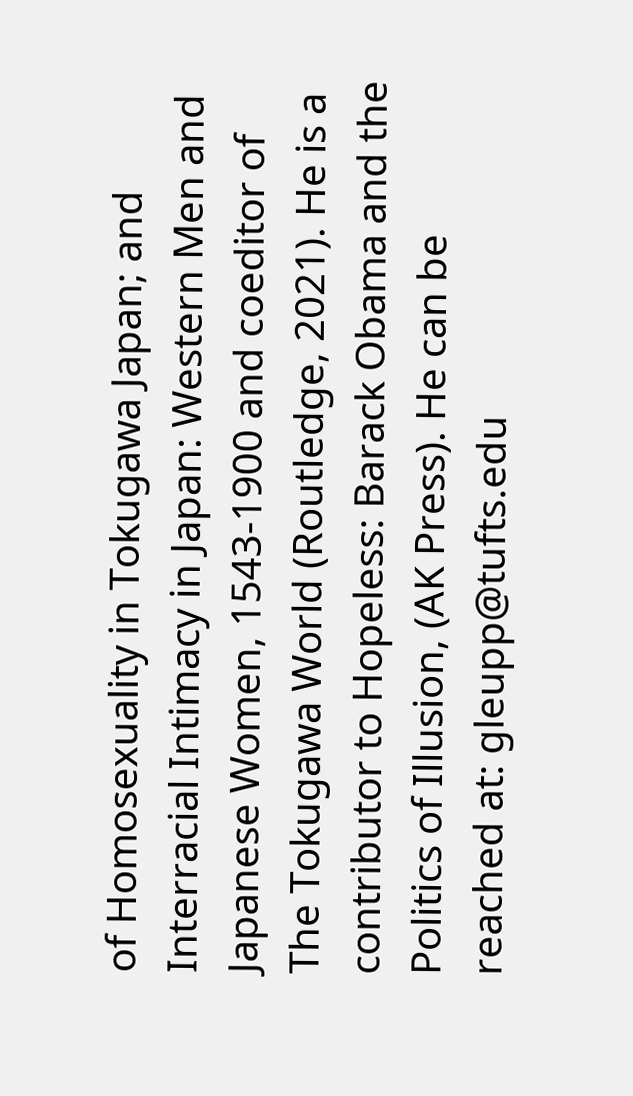of Homosexuality in Tokugawa Japan; and Interracial Intimacy in Japan: Western Men and Japanese Women, 1543-1900 and coeditor of The Tokugawa World (Routledge, 2021). He is a contributor to Hopeless: Barack Obama and the Politics of Illusion, (AK Press). He can be reached at: gleupp@tufts.edu